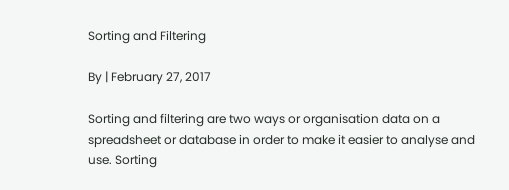Sorting and Filtering

By | February 27, 2017

Sorting and filtering are two ways or organisation data on a spreadsheet or database in order to make it easier to analyse and use. Sorting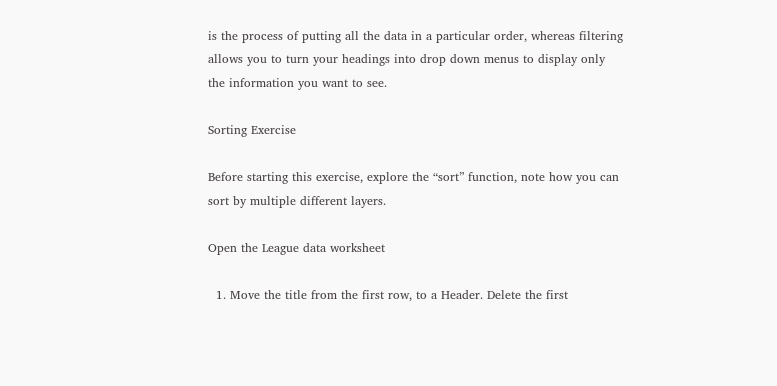is the process of putting all the data in a particular order, whereas filtering allows you to turn your headings into drop down menus to display only the information you want to see.

Sorting Exercise

Before starting this exercise, explore the “sort” function, note how you can sort by multiple different layers.

Open the League data worksheet

  1. Move the title from the first row, to a Header. Delete the first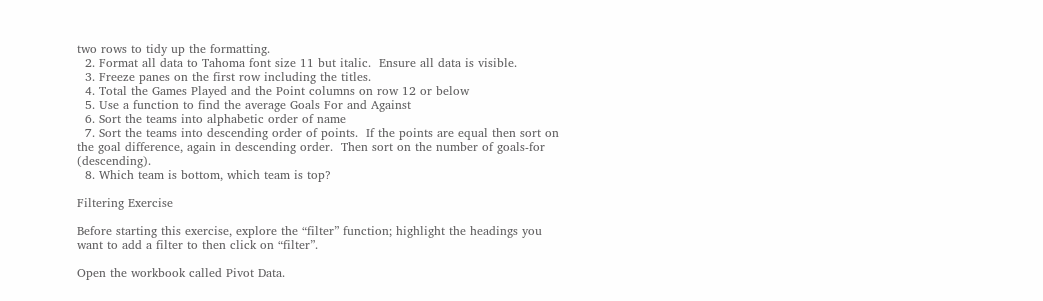two rows to tidy up the formatting.
  2. Format all data to Tahoma font size 11 but italic.  Ensure all data is visible.
  3. Freeze panes on the first row including the titles.
  4. Total the Games Played and the Point columns on row 12 or below
  5. Use a function to find the average Goals For and Against
  6. Sort the teams into alphabetic order of name
  7. Sort the teams into descending order of points.  If the points are equal then sort on the goal difference, again in descending order.  Then sort on the number of goals-for (descending).
  8. Which team is bottom, which team is top?

Filtering Exercise

Before starting this exercise, explore the “filter” function; highlight the headings you want to add a filter to then click on “filter”.

Open the workbook called Pivot Data.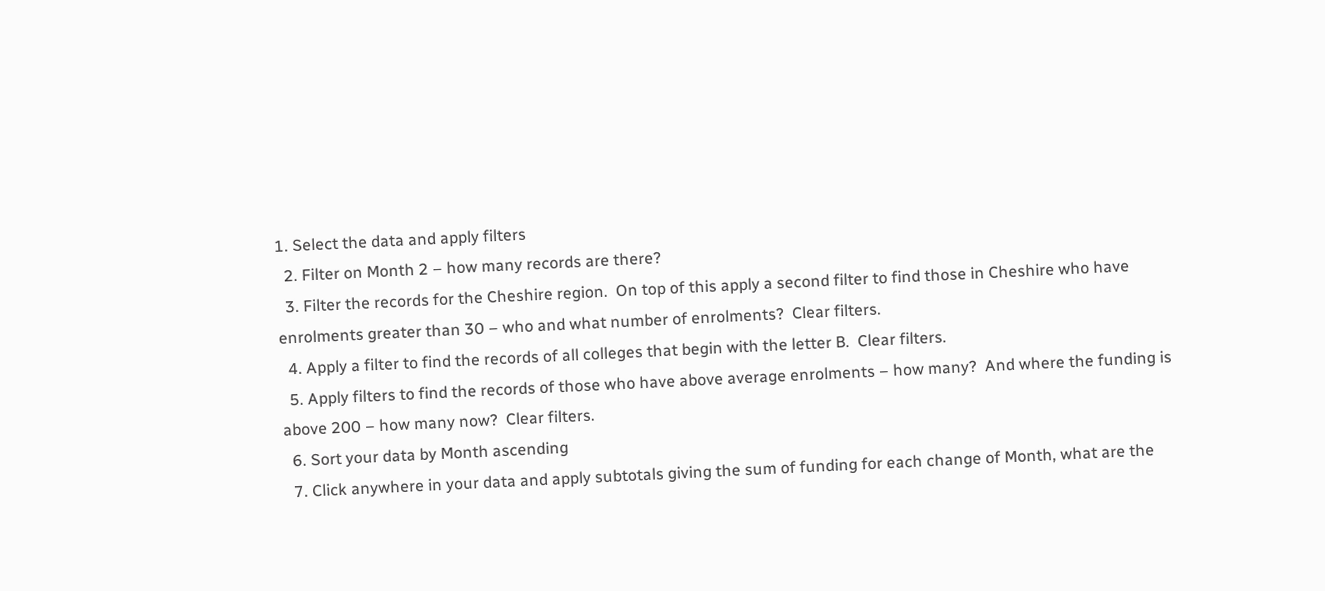1. Select the data and apply filters
  2. Filter on Month 2 – how many records are there?
  3. Filter the records for the Cheshire region.  On top of this apply a second filter to find those in Cheshire who have enrolments greater than 30 – who and what number of enrolments?  Clear filters.
  4. Apply a filter to find the records of all colleges that begin with the letter B.  Clear filters.
  5. Apply filters to find the records of those who have above average enrolments – how many?  And where the funding is above 200 – how many now?  Clear filters.
  6. Sort your data by Month ascending
  7. Click anywhere in your data and apply subtotals giving the sum of funding for each change of Month, what are the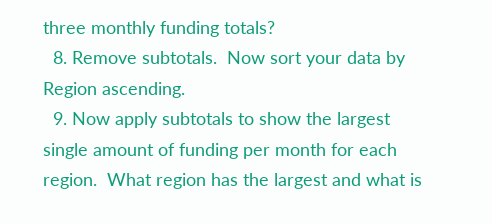three monthly funding totals?
  8. Remove subtotals.  Now sort your data by Region ascending.
  9. Now apply subtotals to show the largest single amount of funding per month for each region.  What region has the largest and what is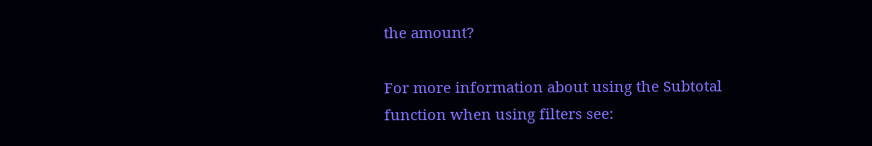the amount?

For more information about using the Subtotal function when using filters see: